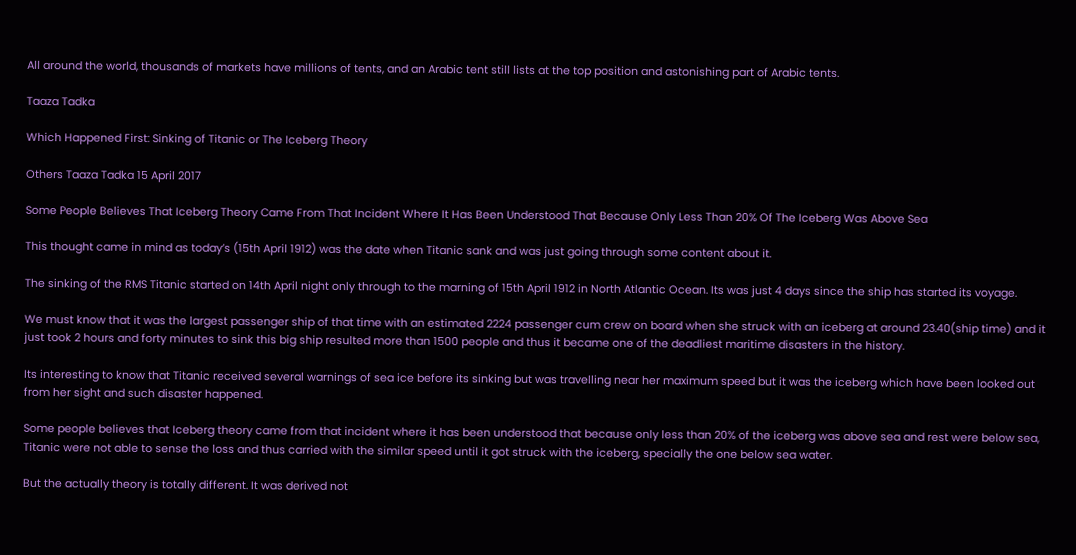All around the world, thousands of markets have millions of tents, and an Arabic tent still lists at the top position and astonishing part of Arabic tents.

Taaza Tadka

Which Happened First: Sinking of Titanic or The Iceberg Theory

Others Taaza Tadka 15 April 2017

Some People Believes That Iceberg Theory Came From That Incident Where It Has Been Understood That Because Only Less Than 20% Of The Iceberg Was Above Sea

This thought came in mind as today’s (15th April 1912) was the date when Titanic sank and was just going through some content about it.

The sinking of the RMS Titanic started on 14th April night only through to the marning of 15th April 1912 in North Atlantic Ocean. Its was just 4 days since the ship has started its voyage.

We must know that it was the largest passenger ship of that time with an estimated 2224 passenger cum crew on board when she struck with an iceberg at around 23.40(ship time) and it just took 2 hours and forty minutes to sink this big ship resulted more than 1500 people and thus it became one of the deadliest maritime disasters in the history.

Its interesting to know that Titanic received several warnings of sea ice before its sinking but was travelling near her maximum speed but it was the iceberg which have been looked out from her sight and such disaster happened.

Some people believes that Iceberg theory came from that incident where it has been understood that because only less than 20% of the iceberg was above sea and rest were below sea, Titanic were not able to sense the loss and thus carried with the similar speed until it got struck with the iceberg, specially the one below sea water.

But the actually theory is totally different. It was derived not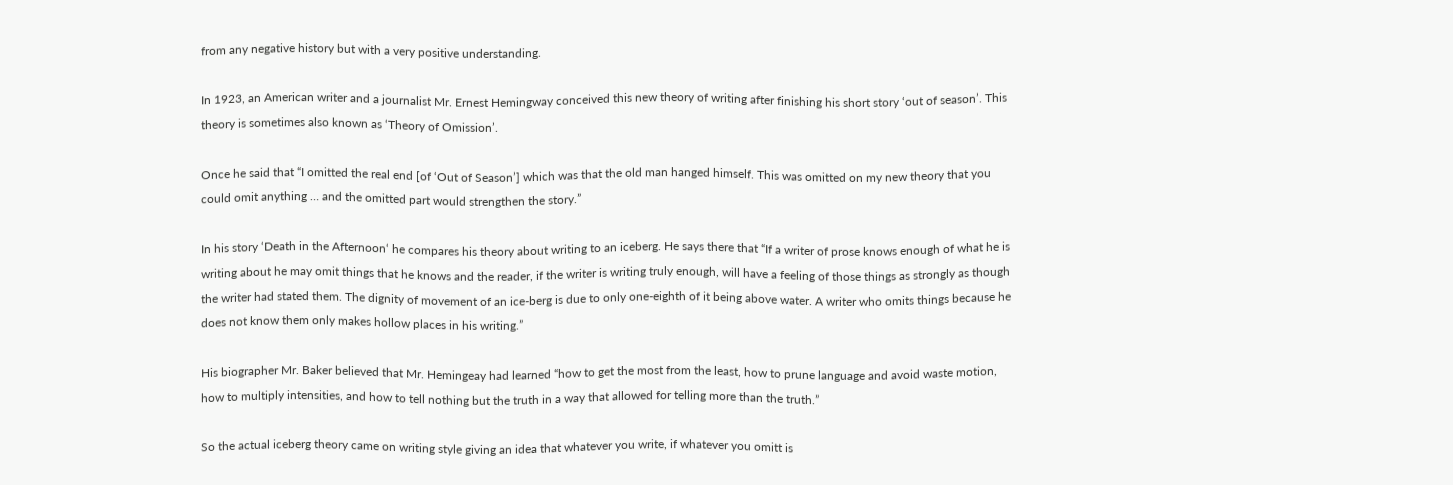from any negative history but with a very positive understanding.

In 1923, an American writer and a journalist Mr. Ernest Hemingway conceived this new theory of writing after finishing his short story ‘out of season’. This theory is sometimes also known as ‘Theory of Omission’.

Once he said that “I omitted the real end [of ‘Out of Season’] which was that the old man hanged himself. This was omitted on my new theory that you could omit anything … and the omitted part would strengthen the story.”

In his story ‘Death in the Afternoon‘ he compares his theory about writing to an iceberg. He says there that “If a writer of prose knows enough of what he is writing about he may omit things that he knows and the reader, if the writer is writing truly enough, will have a feeling of those things as strongly as though the writer had stated them. The dignity of movement of an ice-berg is due to only one-eighth of it being above water. A writer who omits things because he does not know them only makes hollow places in his writing.”

His biographer Mr. Baker believed that Mr. Hemingeay had learned “how to get the most from the least, how to prune language and avoid waste motion, how to multiply intensities, and how to tell nothing but the truth in a way that allowed for telling more than the truth.”

So the actual iceberg theory came on writing style giving an idea that whatever you write, if whatever you omitt is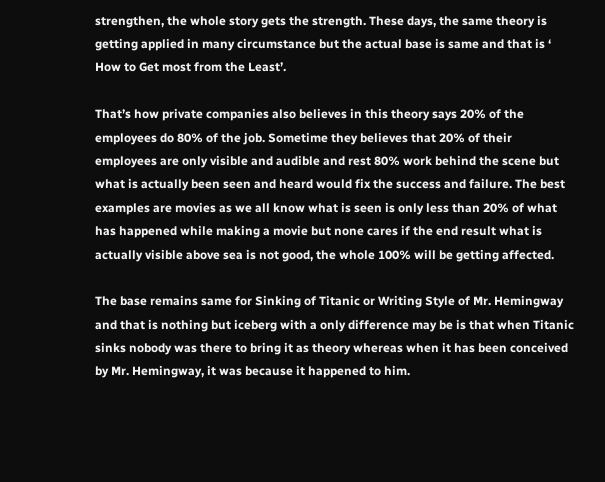strengthen, the whole story gets the strength. These days, the same theory is getting applied in many circumstance but the actual base is same and that is ‘ How to Get most from the Least’.

That’s how private companies also believes in this theory says 20% of the employees do 80% of the job. Sometime they believes that 20% of their employees are only visible and audible and rest 80% work behind the scene but what is actually been seen and heard would fix the success and failure. The best examples are movies as we all know what is seen is only less than 20% of what has happened while making a movie but none cares if the end result what is actually visible above sea is not good, the whole 100% will be getting affected.

The base remains same for Sinking of Titanic or Writing Style of Mr. Hemingway  and that is nothing but iceberg with a only difference may be is that when Titanic sinks nobody was there to bring it as theory whereas when it has been conceived by Mr. Hemingway, it was because it happened to him.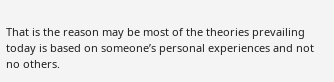That is the reason may be most of the theories prevailing today is based on someone’s personal experiences and not no others.